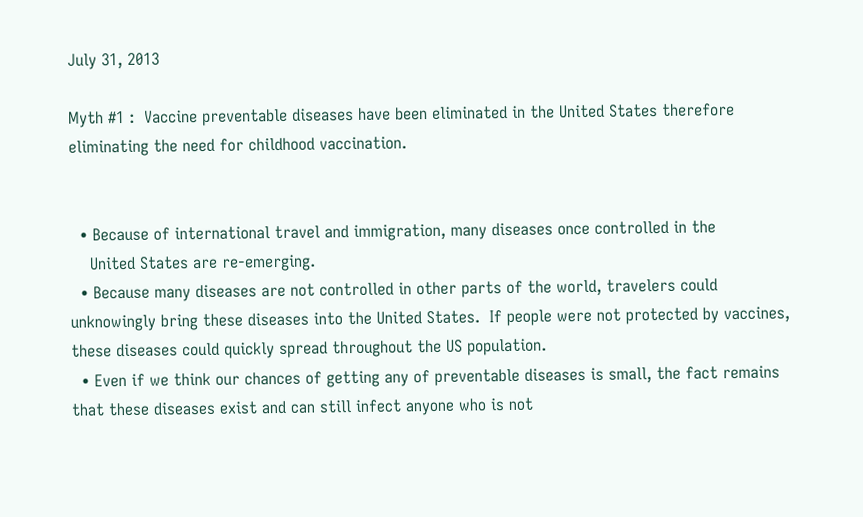July 31, 2013

Myth #1 :  Vaccine preventable diseases have been eliminated in the United States therefore eliminating the need for childhood vaccination.


  • Because of international travel and immigration, many diseases once controlled in the
    United States are re-emerging.
  • Because many diseases are not controlled in other parts of the world, travelers could unknowingly bring these diseases into the United States.  If people were not protected by vaccines, these diseases could quickly spread throughout the US population.
  • Even if we think our chances of getting any of preventable diseases is small, the fact remains that these diseases exist and can still infect anyone who is not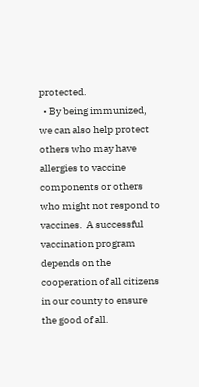protected.
  • By being immunized, we can also help protect others who may have allergies to vaccine components or others who might not respond to vaccines.  A successful vaccination program depends on the cooperation of all citizens in our county to ensure the good of all.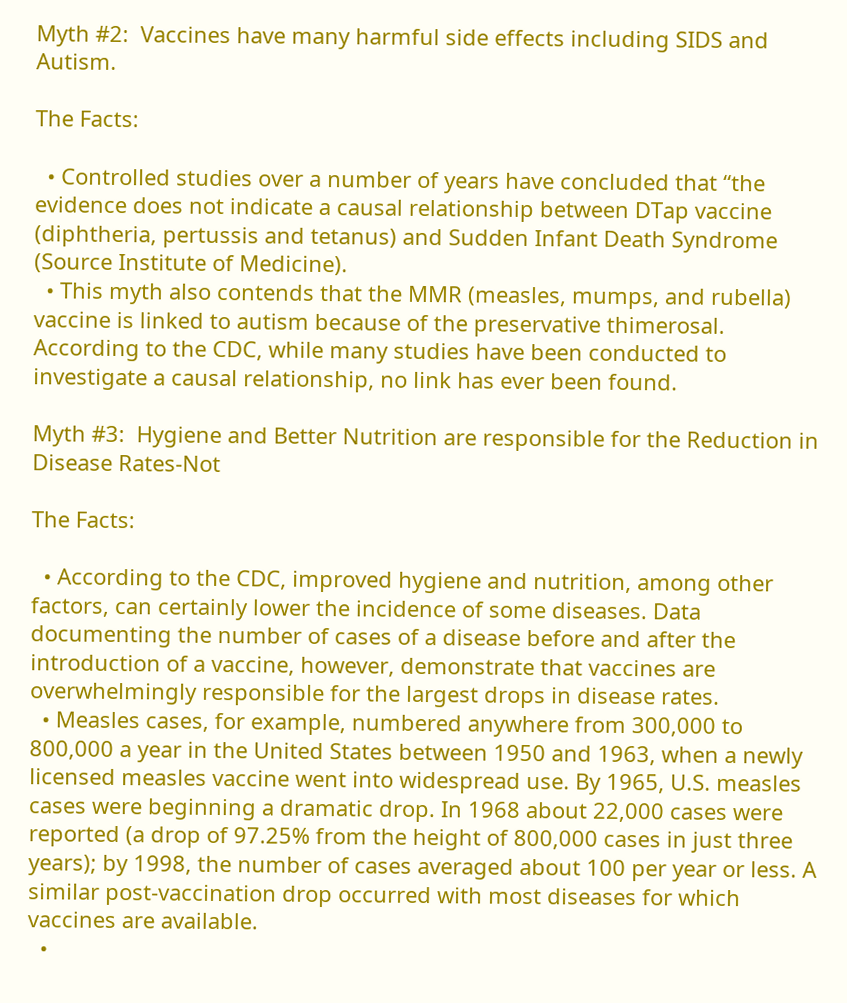Myth #2:  Vaccines have many harmful side effects including SIDS and Autism.

The Facts:

  • Controlled studies over a number of years have concluded that “the evidence does not indicate a causal relationship between DTap vaccine (diphtheria, pertussis and tetanus) and Sudden Infant Death Syndrome (Source Institute of Medicine).
  • This myth also contends that the MMR (measles, mumps, and rubella) vaccine is linked to autism because of the preservative thimerosal.  According to the CDC, while many studies have been conducted to investigate a causal relationship, no link has ever been found.

Myth #3:  Hygiene and Better Nutrition are responsible for the Reduction in Disease Rates-Not

The Facts:

  • According to the CDC, improved hygiene and nutrition, among other factors, can certainly lower the incidence of some diseases. Data documenting the number of cases of a disease before and after the introduction of a vaccine, however, demonstrate that vaccines are overwhelmingly responsible for the largest drops in disease rates.
  • Measles cases, for example, numbered anywhere from 300,000 to 800,000 a year in the United States between 1950 and 1963, when a newly licensed measles vaccine went into widespread use. By 1965, U.S. measles cases were beginning a dramatic drop. In 1968 about 22,000 cases were reported (a drop of 97.25% from the height of 800,000 cases in just three years); by 1998, the number of cases averaged about 100 per year or less. A similar post-vaccination drop occurred with most diseases for which vaccines are available.
  •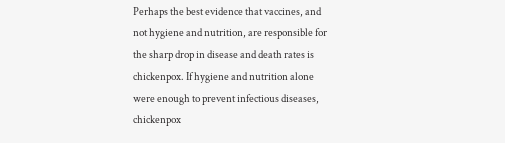Perhaps the best evidence that vaccines, and not hygiene and nutrition, are responsible for the sharp drop in disease and death rates is chickenpox. If hygiene and nutrition alone were enough to prevent infectious diseases, chickenpox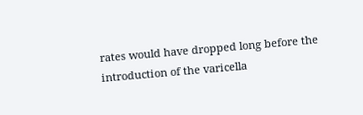rates would have dropped long before the introduction of the varicella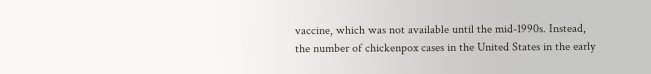vaccine, which was not available until the mid-1990s. Instead, the number of chickenpox cases in the United States in the early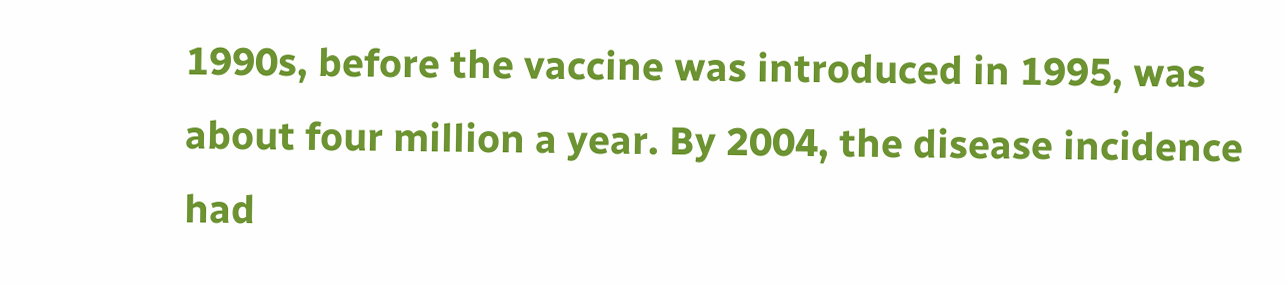1990s, before the vaccine was introduced in 1995, was about four million a year. By 2004, the disease incidence had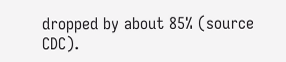dropped by about 85% (source CDC).